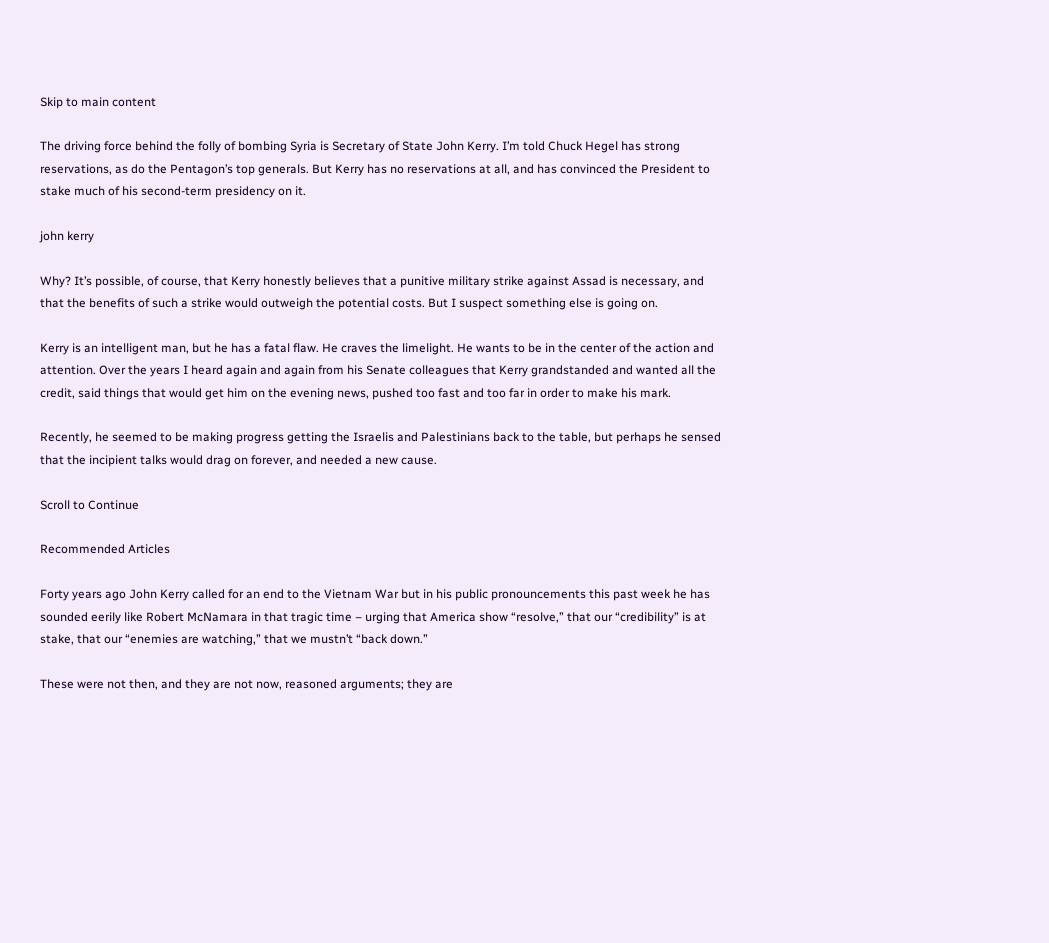Skip to main content

The driving force behind the folly of bombing Syria is Secretary of State John Kerry. I’m told Chuck Hegel has strong reservations, as do the Pentagon’s top generals. But Kerry has no reservations at all, and has convinced the President to stake much of his second-term presidency on it.

john kerry

Why? It’s possible, of course, that Kerry honestly believes that a punitive military strike against Assad is necessary, and that the benefits of such a strike would outweigh the potential costs. But I suspect something else is going on.

Kerry is an intelligent man, but he has a fatal flaw. He craves the limelight. He wants to be in the center of the action and attention. Over the years I heard again and again from his Senate colleagues that Kerry grandstanded and wanted all the credit, said things that would get him on the evening news, pushed too fast and too far in order to make his mark.

Recently, he seemed to be making progress getting the Israelis and Palestinians back to the table, but perhaps he sensed that the incipient talks would drag on forever, and needed a new cause.

Scroll to Continue

Recommended Articles

Forty years ago John Kerry called for an end to the Vietnam War but in his public pronouncements this past week he has sounded eerily like Robert McNamara in that tragic time – urging that America show “resolve,” that our “credibility” is at stake, that our “enemies are watching,” that we mustn’t “back down.”

These were not then, and they are not now, reasoned arguments; they are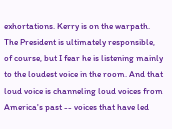exhortations. Kerry is on the warpath. The President is ultimately responsible, of course, but I fear he is listening mainly to the loudest voice in the room. And that loud voice is channeling loud voices from America's past -- voices that have led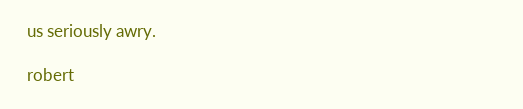us seriously awry.

robert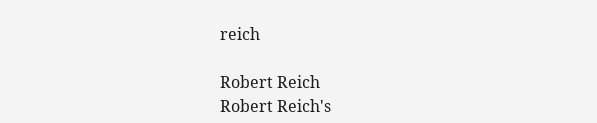reich

Robert Reich
Robert Reich's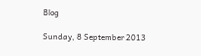Blog

Sunday, 8 September 2013